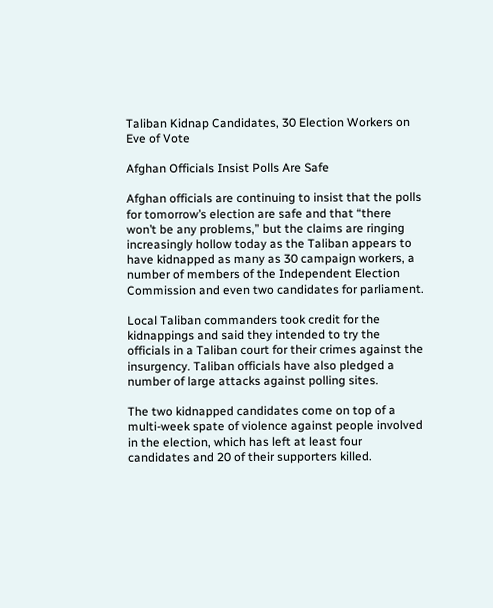Taliban Kidnap Candidates, 30 Election Workers on Eve of Vote

Afghan Officials Insist Polls Are Safe

Afghan officials are continuing to insist that the polls for tomorrow’s election are safe and that “there won’t be any problems,” but the claims are ringing increasingly hollow today as the Taliban appears to have kidnapped as many as 30 campaign workers, a number of members of the Independent Election Commission and even two candidates for parliament.

Local Taliban commanders took credit for the kidnappings and said they intended to try the officials in a Taliban court for their crimes against the insurgency. Taliban officials have also pledged a number of large attacks against polling sites.

The two kidnapped candidates come on top of a multi-week spate of violence against people involved in the election, which has left at least four candidates and 20 of their supporters killed.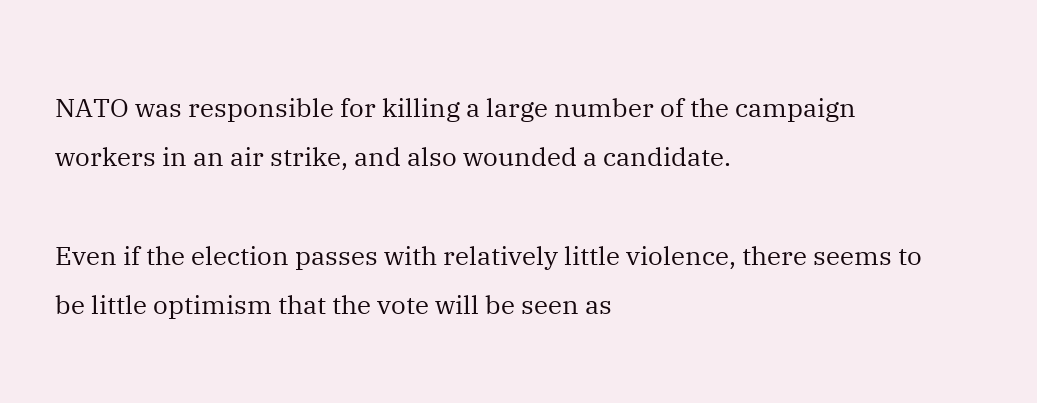NATO was responsible for killing a large number of the campaign workers in an air strike, and also wounded a candidate.

Even if the election passes with relatively little violence, there seems to be little optimism that the vote will be seen as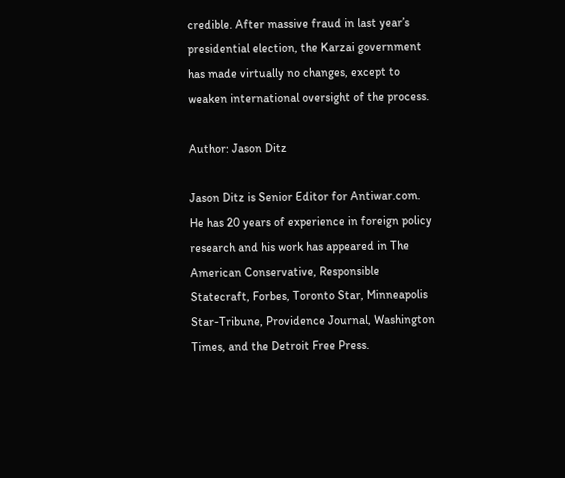credible. After massive fraud in last year’s presidential election, the Karzai government has made virtually no changes, except to weaken international oversight of the process.

Author: Jason Ditz

Jason Ditz is Senior Editor for Antiwar.com. He has 20 years of experience in foreign policy research and his work has appeared in The American Conservative, Responsible Statecraft, Forbes, Toronto Star, Minneapolis Star-Tribune, Providence Journal, Washington Times, and the Detroit Free Press.